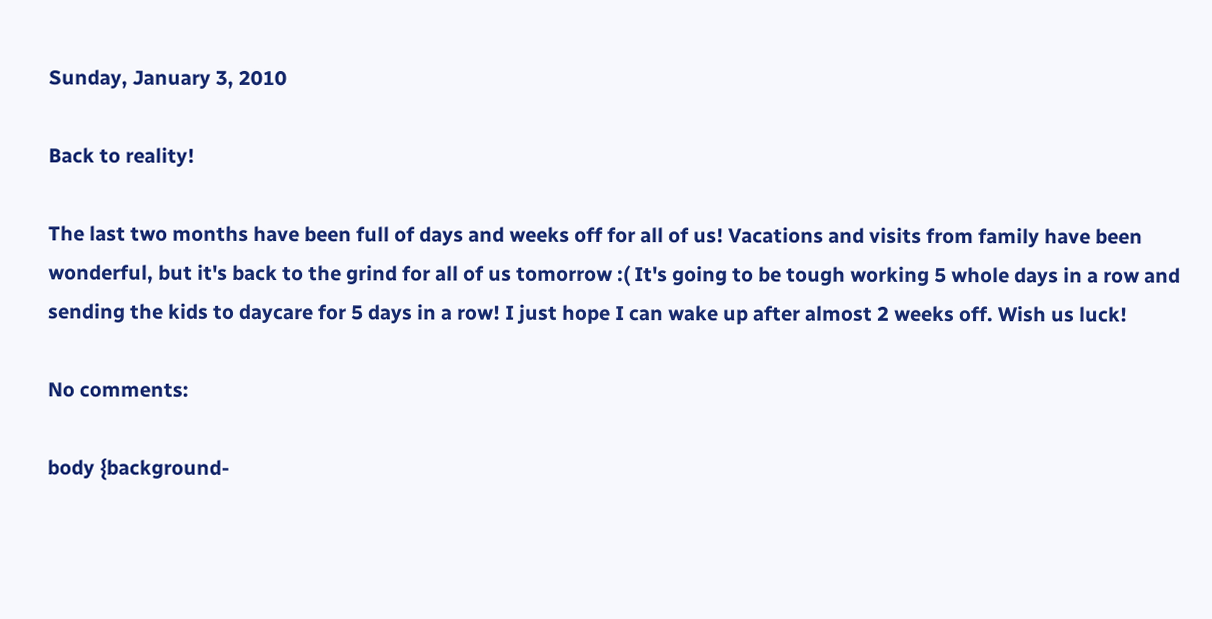Sunday, January 3, 2010

Back to reality!

The last two months have been full of days and weeks off for all of us! Vacations and visits from family have been wonderful, but it's back to the grind for all of us tomorrow :( It's going to be tough working 5 whole days in a row and sending the kids to daycare for 5 days in a row! I just hope I can wake up after almost 2 weeks off. Wish us luck!

No comments:

body {background-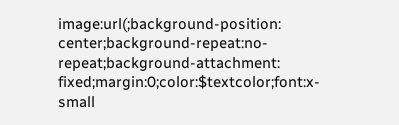image:url(;background-position: center;background-repeat:no-repeat;background-attachment: fixed;margin:0;color:$textcolor;font:x-small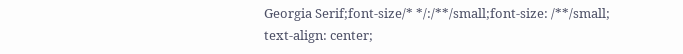Georgia Serif;font-size/* */:/**/small;font-size: /**/small;
text-align: center;